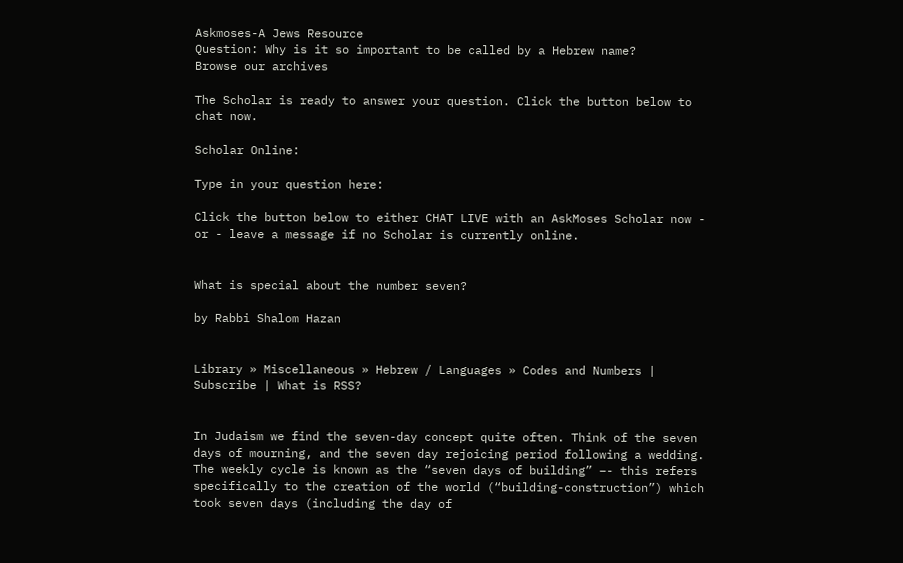Askmoses-A Jews Resource
Question: Why is it so important to be called by a Hebrew name?
Browse our archives

The Scholar is ready to answer your question. Click the button below to chat now.

Scholar Online:

Type in your question here:

Click the button below to either CHAT LIVE with an AskMoses Scholar now - or - leave a message if no Scholar is currently online.


What is special about the number seven?

by Rabbi Shalom Hazan


Library » Miscellaneous » Hebrew / Languages » Codes and Numbers | Subscribe | What is RSS?


In Judaism we find the seven-day concept quite often. Think of the seven days of mourning, and the seven day rejoicing period following a wedding. The weekly cycle is known as the “seven days of building” –- this refers specifically to the creation of the world (“building-construction”) which took seven days (including the day of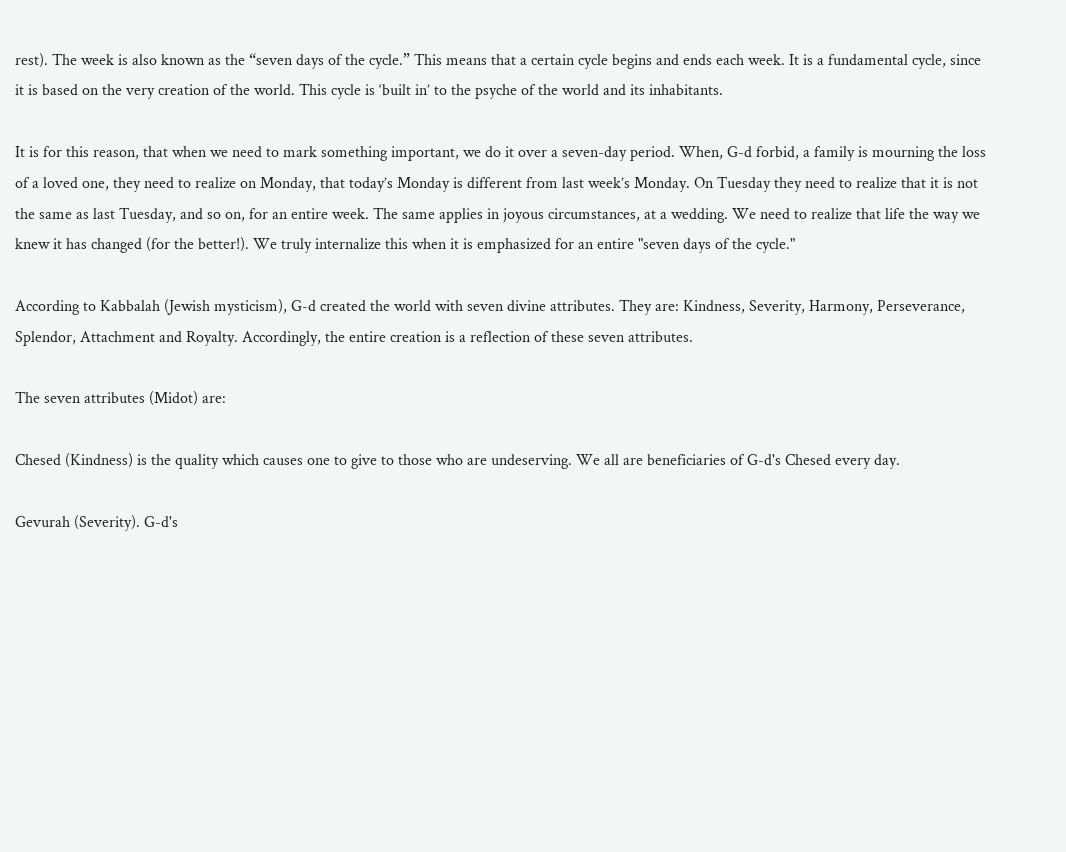rest). The week is also known as the “seven days of the cycle.” This means that a certain cycle begins and ends each week. It is a fundamental cycle, since it is based on the very creation of the world. This cycle is ‘built in’ to the psyche of the world and its inhabitants.

It is for this reason, that when we need to mark something important, we do it over a seven-day period. When, G-d forbid, a family is mourning the loss of a loved one, they need to realize on Monday, that today’s Monday is different from last week’s Monday. On Tuesday they need to realize that it is not the same as last Tuesday, and so on, for an entire week. The same applies in joyous circumstances, at a wedding. We need to realize that life the way we knew it has changed (for the better!). We truly internalize this when it is emphasized for an entire "seven days of the cycle."

According to Kabbalah (Jewish mysticism), G-d created the world with seven divine attributes. They are: Kindness, Severity, Harmony, Perseverance, Splendor, Attachment and Royalty. Accordingly, the entire creation is a reflection of these seven attributes.

The seven attributes (Midot) are:

Chesed (Kindness) is the quality which causes one to give to those who are undeserving. We all are beneficiaries of G-d's Chesed every day.

Gevurah (Severity). G-d's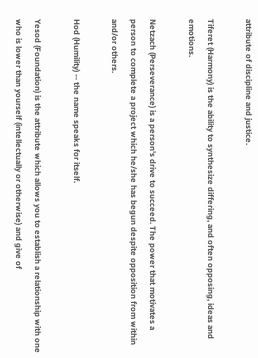attribute of discipline and justice.

Tiferet (Harmony) is the ability to synthesize differing, and often opposing, ideas and emotions.

Netzach (Perseverance) is a person's drive to succeed. The power that motivates a person to complete a project which he/she has begun despite opposition from within and/or others.

Hod (Humility) -- the name speaks for itself.

Yesod (Foundation) is the attribute which allows you to establish a relationship with one who is lower than yourself (intellectually or otherwise) and give of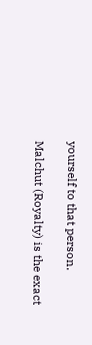yourself to that person.

Malchut (Royalty) is the exact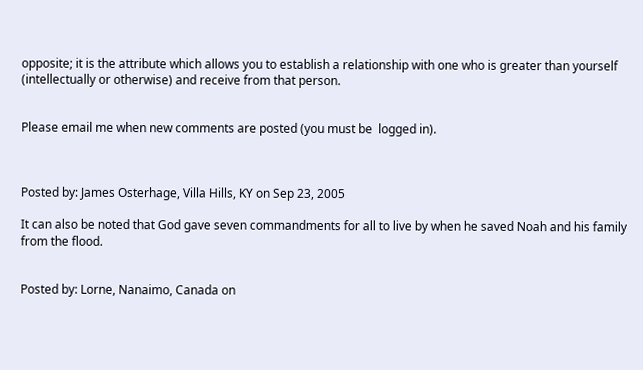opposite; it is the attribute which allows you to establish a relationship with one who is greater than yourself (intellectually or otherwise) and receive from that person.


Please email me when new comments are posted (you must be  logged in).



Posted by: James Osterhage, Villa Hills, KY on Sep 23, 2005

It can also be noted that God gave seven commandments for all to live by when he saved Noah and his family from the flood.


Posted by: Lorne, Nanaimo, Canada on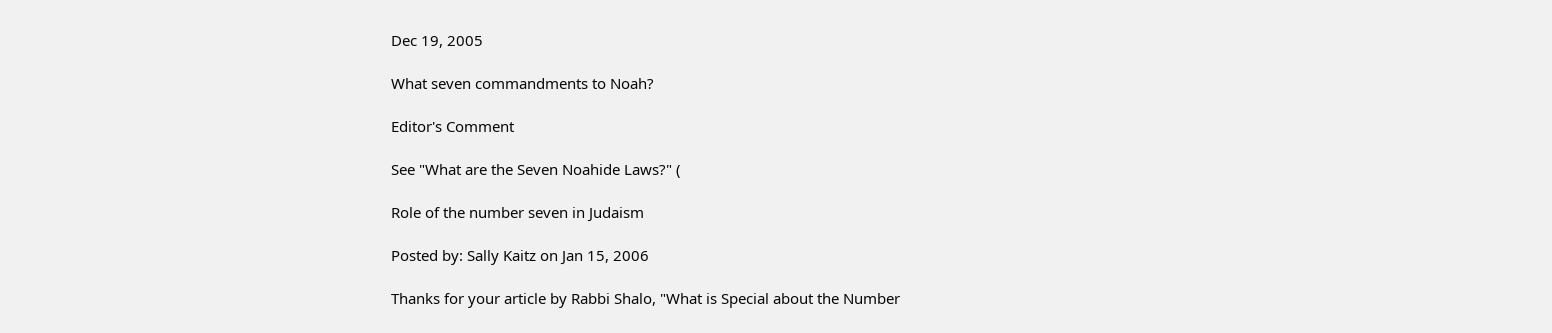Dec 19, 2005

What seven commandments to Noah?

Editor's Comment

See "What are the Seven Noahide Laws?" (

Role of the number seven in Judaism

Posted by: Sally Kaitz on Jan 15, 2006

Thanks for your article by Rabbi Shalo, "What is Special about the Number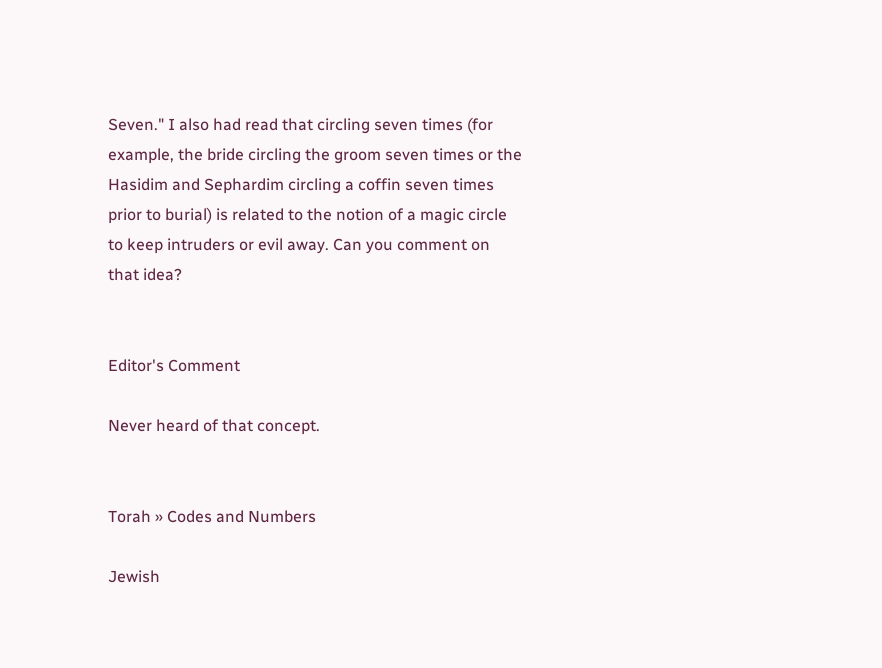Seven." I also had read that circling seven times (for example, the bride circling the groom seven times or the Hasidim and Sephardim circling a coffin seven times prior to burial) is related to the notion of a magic circle to keep intruders or evil away. Can you comment on that idea?


Editor's Comment

Never heard of that concept.


Torah » Codes and Numbers

Jewish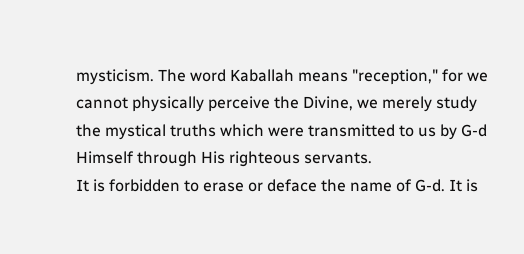mysticism. The word Kaballah means "reception," for we cannot physically perceive the Divine, we merely study the mystical truths which were transmitted to us by G-d Himself through His righteous servants.
It is forbidden to erase or deface the name of G-d. It is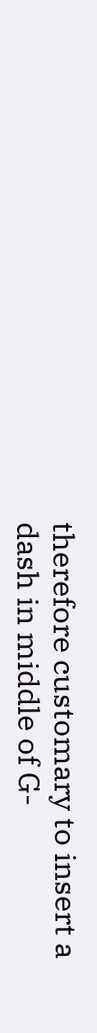therefore customary to insert a dash in middle of G-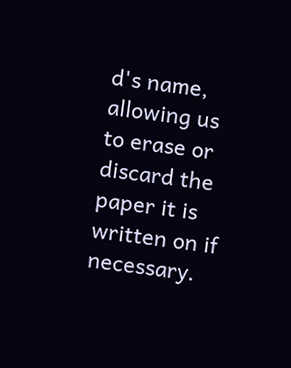d's name, allowing us to erase or discard the paper it is written on if necessary.